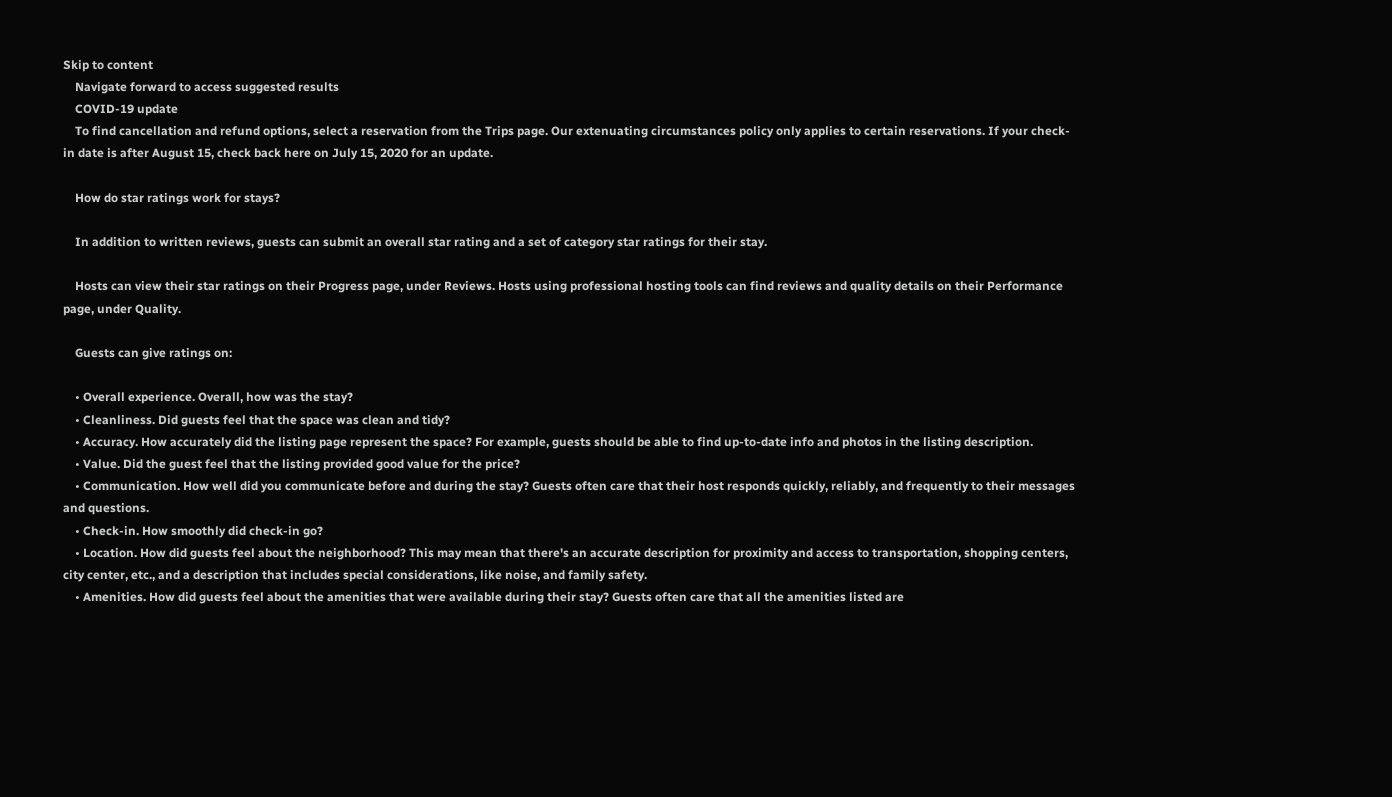Skip to content
    Navigate forward to access suggested results
    COVID-19 update
    To find cancellation and refund options, select a reservation from the Trips page. Our extenuating circumstances policy only applies to certain reservations. If your check-in date is after August 15, check back here on July 15, 2020 for an update.

    How do star ratings work for stays?

    In addition to written reviews, guests can submit an overall star rating and a set of category star ratings for their stay.

    Hosts can view their star ratings on their Progress page, under Reviews. Hosts using professional hosting tools can find reviews and quality details on their Performance page, under Quality.

    Guests can give ratings on:

    • Overall experience. Overall, how was the stay?
    • Cleanliness. Did guests feel that the space was clean and tidy?
    • Accuracy. How accurately did the listing page represent the space? For example, guests should be able to find up-to-date info and photos in the listing description.
    • Value. Did the guest feel that the listing provided good value for the price?
    • Communication. How well did you communicate before and during the stay? Guests often care that their host responds quickly, reliably, and frequently to their messages and questions.
    • Check-in. How smoothly did check-in go?
    • Location. How did guests feel about the neighborhood? This may mean that there's an accurate description for proximity and access to transportation, shopping centers, city center, etc., and a description that includes special considerations, like noise, and family safety.
    • Amenities. How did guests feel about the amenities that were available during their stay? Guests often care that all the amenities listed are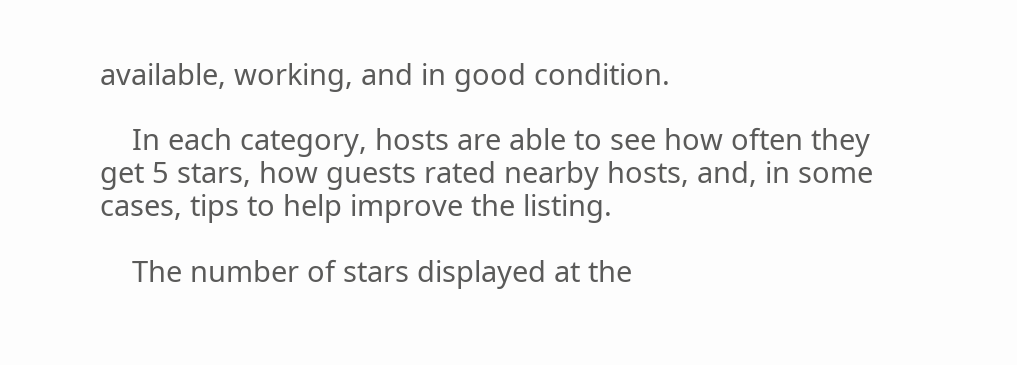available, working, and in good condition.

    In each category, hosts are able to see how often they get 5 stars, how guests rated nearby hosts, and, in some cases, tips to help improve the listing.

    The number of stars displayed at the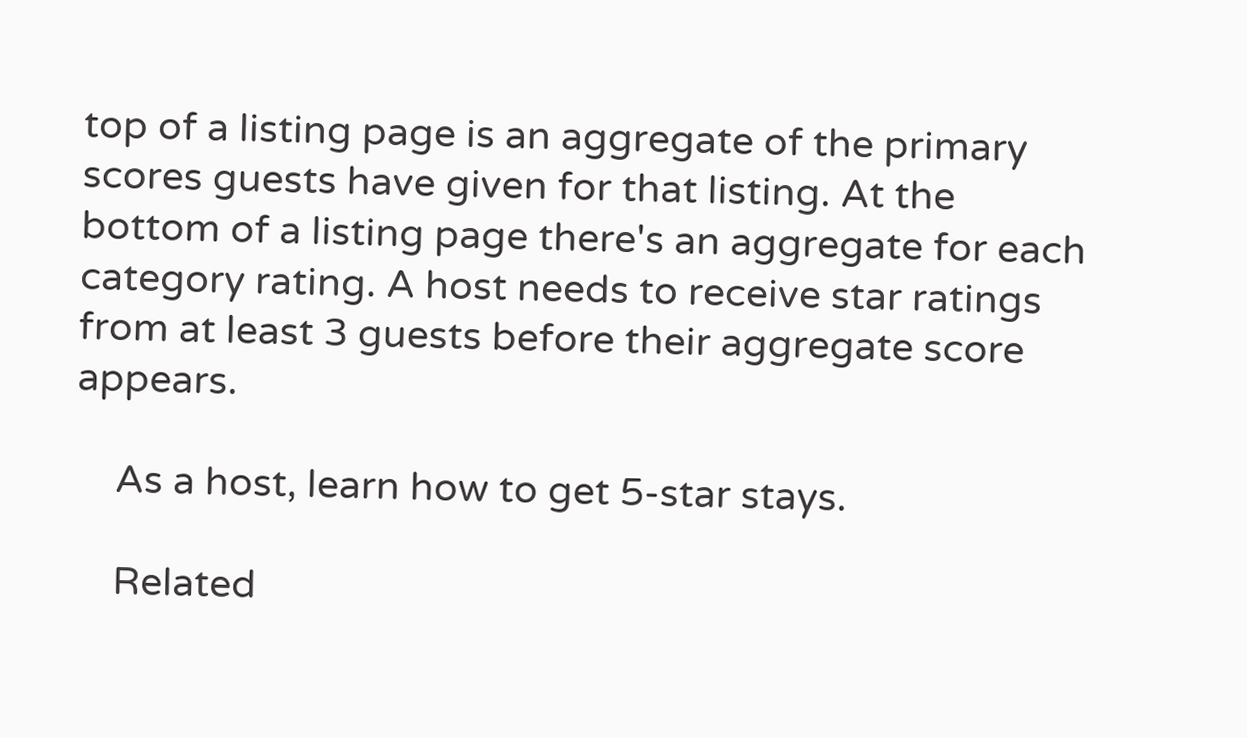top of a listing page is an aggregate of the primary scores guests have given for that listing. At the bottom of a listing page there's an aggregate for each category rating. A host needs to receive star ratings from at least 3 guests before their aggregate score appears.

    As a host, learn how to get 5-star stays.

    Related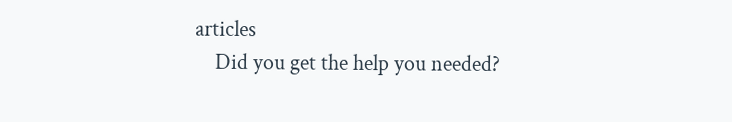articles
    Did you get the help you needed?